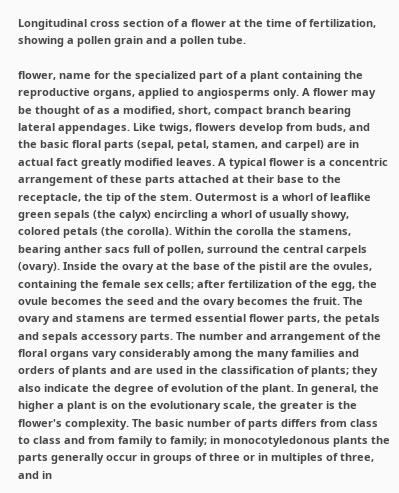Longitudinal cross section of a flower at the time of fertilization, showing a pollen grain and a pollen tube.

flower, name for the specialized part of a plant containing the reproductive organs, applied to angiosperms only. A flower may be thought of as a modified, short, compact branch bearing lateral appendages. Like twigs, flowers develop from buds, and the basic floral parts (sepal, petal, stamen, and carpel) are in actual fact greatly modified leaves. A typical flower is a concentric arrangement of these parts attached at their base to the receptacle, the tip of the stem. Outermost is a whorl of leaflike green sepals (the calyx) encircling a whorl of usually showy, colored petals (the corolla). Within the corolla the stamens, bearing anther sacs full of pollen, surround the central carpels (ovary). Inside the ovary at the base of the pistil are the ovules, containing the female sex cells; after fertilization of the egg, the ovule becomes the seed and the ovary becomes the fruit. The ovary and stamens are termed essential flower parts, the petals and sepals accessory parts. The number and arrangement of the floral organs vary considerably among the many families and orders of plants and are used in the classification of plants; they also indicate the degree of evolution of the plant. In general, the higher a plant is on the evolutionary scale, the greater is the flower's complexity. The basic number of parts differs from class to class and from family to family; in monocotyledonous plants the parts generally occur in groups of three or in multiples of three, and in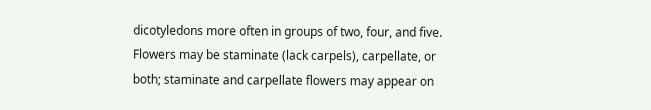dicotyledons more often in groups of two, four, and five. Flowers may be staminate (lack carpels), carpellate, or both; staminate and carpellate flowers may appear on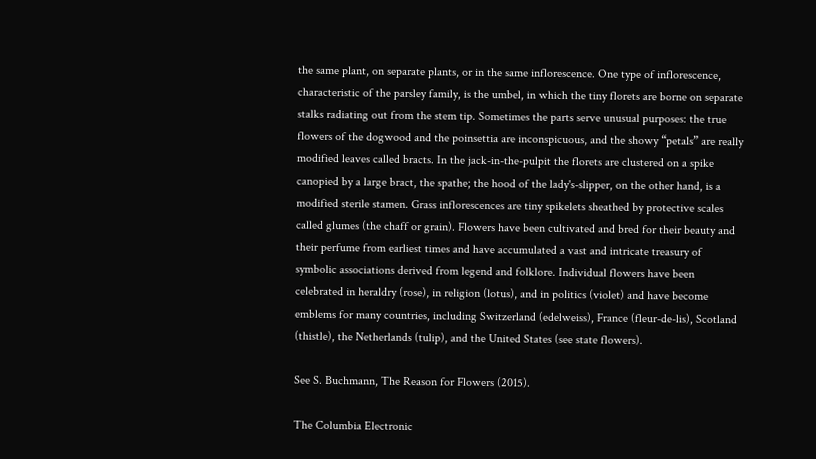the same plant, on separate plants, or in the same inflorescence. One type of inflorescence, characteristic of the parsley family, is the umbel, in which the tiny florets are borne on separate stalks radiating out from the stem tip. Sometimes the parts serve unusual purposes: the true flowers of the dogwood and the poinsettia are inconspicuous, and the showy “petals” are really modified leaves called bracts. In the jack-in-the-pulpit the florets are clustered on a spike canopied by a large bract, the spathe; the hood of the lady's-slipper, on the other hand, is a modified sterile stamen. Grass inflorescences are tiny spikelets sheathed by protective scales called glumes (the chaff or grain). Flowers have been cultivated and bred for their beauty and their perfume from earliest times and have accumulated a vast and intricate treasury of symbolic associations derived from legend and folklore. Individual flowers have been celebrated in heraldry (rose), in religion (lotus), and in politics (violet) and have become emblems for many countries, including Switzerland (edelweiss), France (fleur-de-lis), Scotland (thistle), the Netherlands (tulip), and the United States (see state flowers).

See S. Buchmann, The Reason for Flowers (2015).

The Columbia Electronic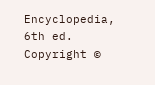Encyclopedia, 6th ed. Copyright ©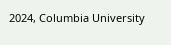2024, Columbia University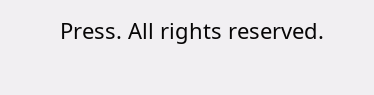Press. All rights reserved.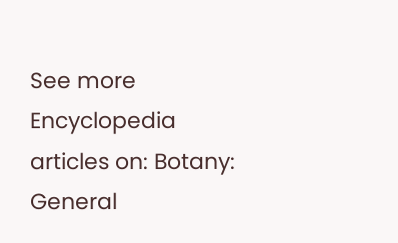See more Encyclopedia articles on: Botany: General